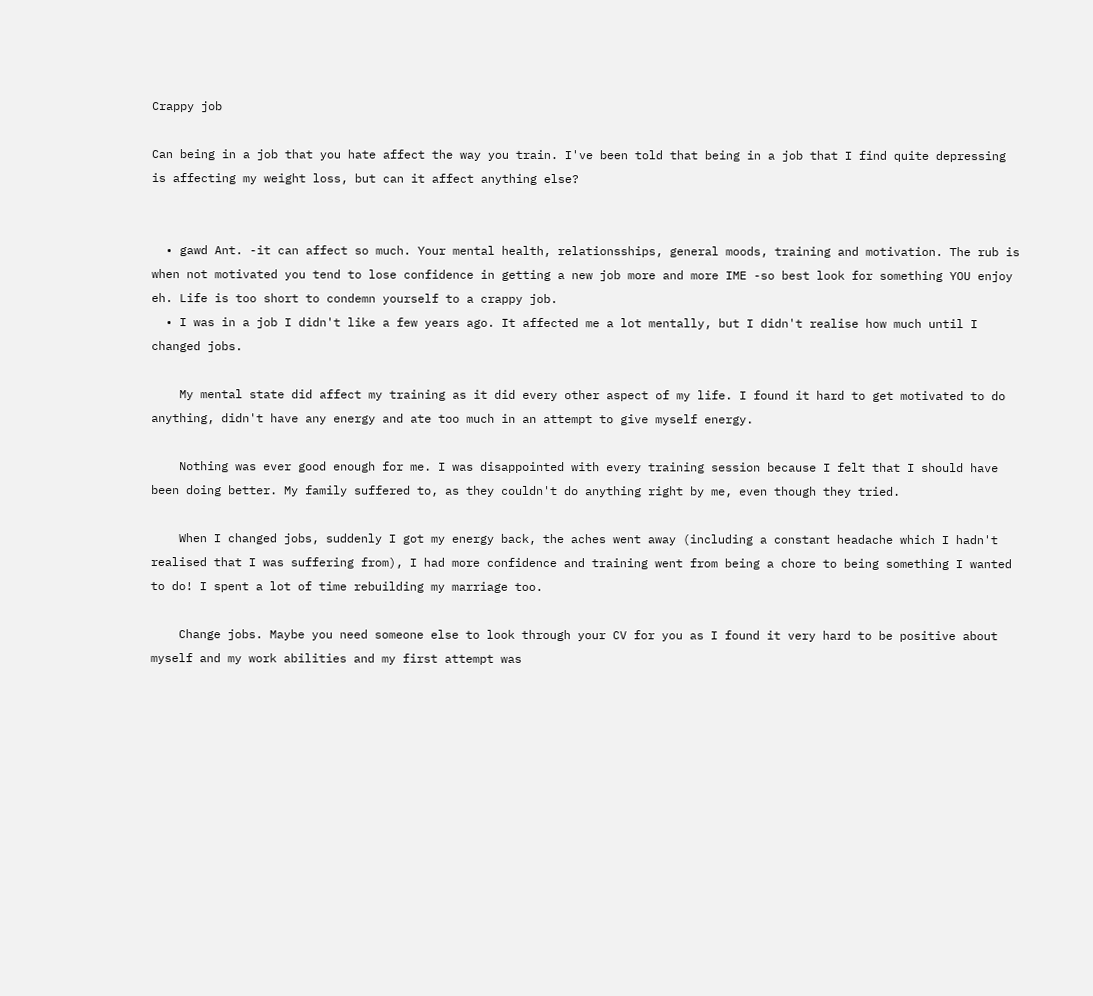Crappy job

Can being in a job that you hate affect the way you train. I've been told that being in a job that I find quite depressing is affecting my weight loss, but can it affect anything else?


  • gawd Ant. -it can affect so much. Your mental health, relationsships, general moods, training and motivation. The rub is when not motivated you tend to lose confidence in getting a new job more and more IME -so best look for something YOU enjoy eh. Life is too short to condemn yourself to a crappy job.
  • I was in a job I didn't like a few years ago. It affected me a lot mentally, but I didn't realise how much until I changed jobs.

    My mental state did affect my training as it did every other aspect of my life. I found it hard to get motivated to do anything, didn't have any energy and ate too much in an attempt to give myself energy.

    Nothing was ever good enough for me. I was disappointed with every training session because I felt that I should have been doing better. My family suffered to, as they couldn't do anything right by me, even though they tried.

    When I changed jobs, suddenly I got my energy back, the aches went away (including a constant headache which I hadn't realised that I was suffering from), I had more confidence and training went from being a chore to being something I wanted to do! I spent a lot of time rebuilding my marriage too.

    Change jobs. Maybe you need someone else to look through your CV for you as I found it very hard to be positive about myself and my work abilities and my first attempt was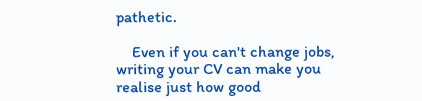pathetic.

    Even if you can't change jobs, writing your CV can make you realise just how good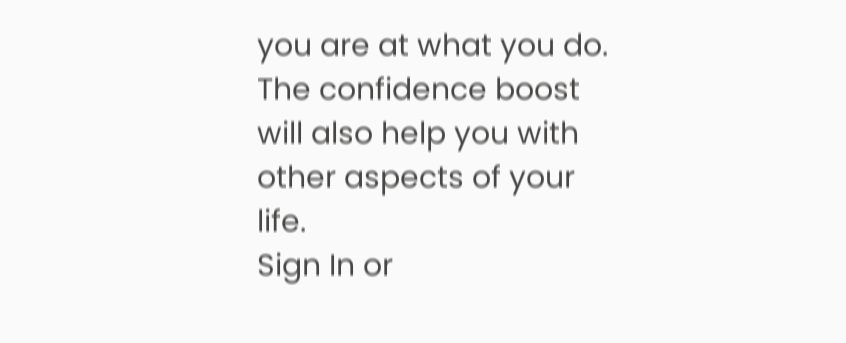you are at what you do. The confidence boost will also help you with other aspects of your life.
Sign In or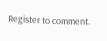Register to comment.